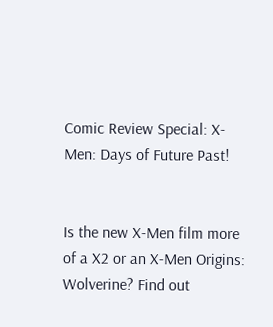Comic Review Special: X-Men: Days of Future Past!


Is the new X-Men film more of a X2 or an X-Men Origins: Wolverine? Find out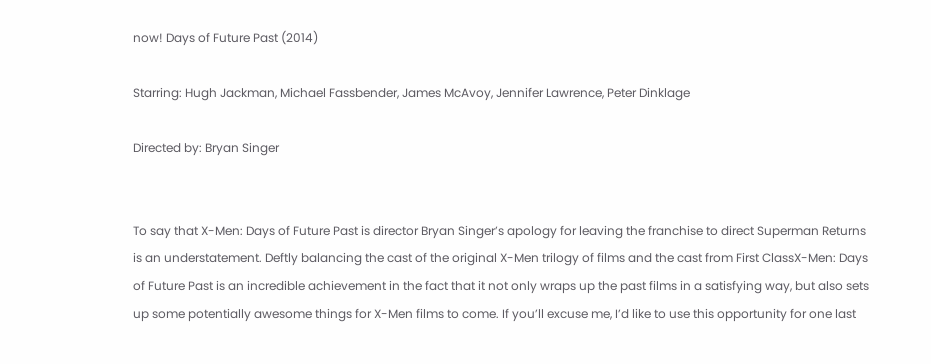now! Days of Future Past (2014)

Starring: Hugh Jackman, Michael Fassbender, James McAvoy, Jennifer Lawrence, Peter Dinklage

Directed by: Bryan Singer


To say that X-Men: Days of Future Past is director Bryan Singer’s apology for leaving the franchise to direct Superman Returns is an understatement. Deftly balancing the cast of the original X-Men trilogy of films and the cast from First ClassX-Men: Days of Future Past is an incredible achievement in the fact that it not only wraps up the past films in a satisfying way, but also sets up some potentially awesome things for X-Men films to come. If you’ll excuse me, I’d like to use this opportunity for one last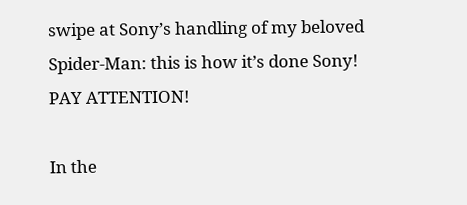swipe at Sony’s handling of my beloved Spider-Man: this is how it’s done Sony! PAY ATTENTION!

In the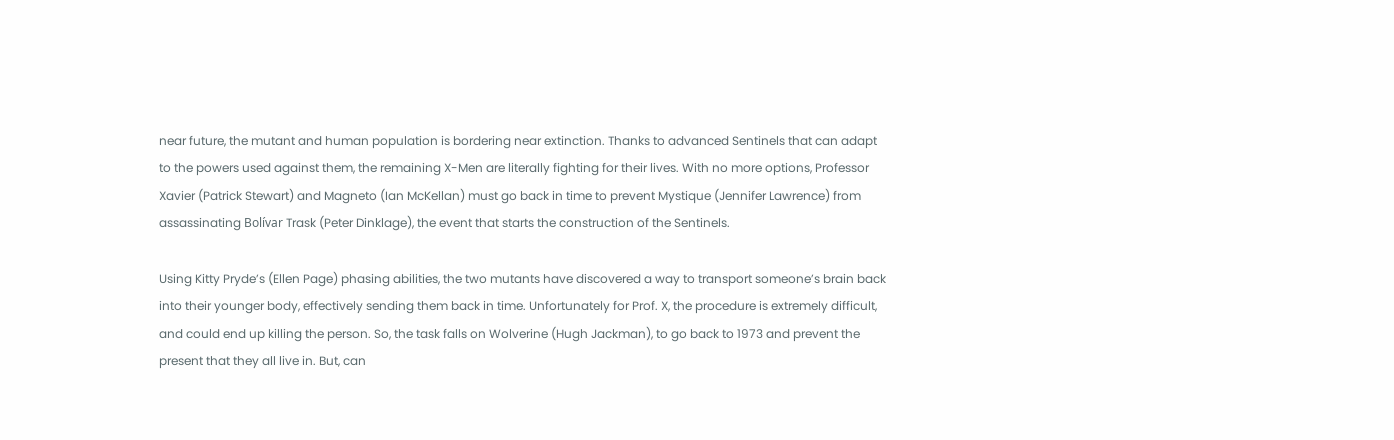near future, the mutant and human population is bordering near extinction. Thanks to advanced Sentinels that can adapt to the powers used against them, the remaining X-Men are literally fighting for their lives. With no more options, Professor Xavier (Patrick Stewart) and Magneto (Ian McKellan) must go back in time to prevent Mystique (Jennifer Lawrence) from assassinating Bolívar Trask (Peter Dinklage), the event that starts the construction of the Sentinels.

Using Kitty Pryde’s (Ellen Page) phasing abilities, the two mutants have discovered a way to transport someone’s brain back into their younger body, effectively sending them back in time. Unfortunately for Prof. X, the procedure is extremely difficult, and could end up killing the person. So, the task falls on Wolverine (Hugh Jackman), to go back to 1973 and prevent the present that they all live in. But, can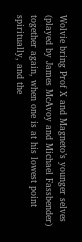Wolvie bring Prof X and Magneto’s younger selves (played by James McAvoy and Michael Fassbender) together again, when one is at his lowest point spiritually, and the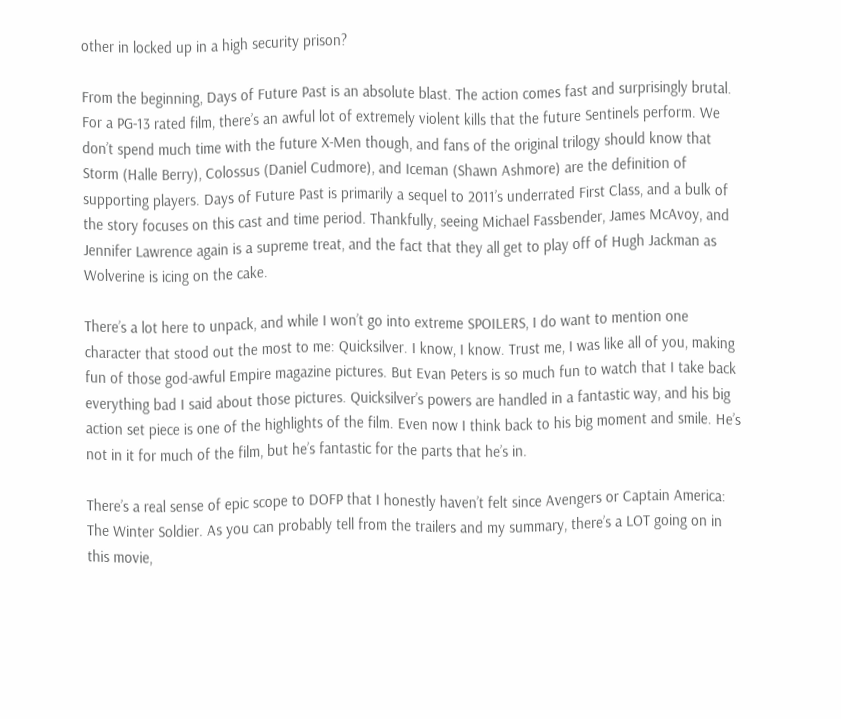other in locked up in a high security prison?

From the beginning, Days of Future Past is an absolute blast. The action comes fast and surprisingly brutal. For a PG-13 rated film, there’s an awful lot of extremely violent kills that the future Sentinels perform. We don’t spend much time with the future X-Men though, and fans of the original trilogy should know that Storm (Halle Berry), Colossus (Daniel Cudmore), and Iceman (Shawn Ashmore) are the definition of supporting players. Days of Future Past is primarily a sequel to 2011’s underrated First Class, and a bulk of the story focuses on this cast and time period. Thankfully, seeing Michael Fassbender, James McAvoy, and Jennifer Lawrence again is a supreme treat, and the fact that they all get to play off of Hugh Jackman as Wolverine is icing on the cake.

There’s a lot here to unpack, and while I won’t go into extreme SPOILERS, I do want to mention one character that stood out the most to me: Quicksilver. I know, I know. Trust me, I was like all of you, making fun of those god-awful Empire magazine pictures. But Evan Peters is so much fun to watch that I take back everything bad I said about those pictures. Quicksilver’s powers are handled in a fantastic way, and his big action set piece is one of the highlights of the film. Even now I think back to his big moment and smile. He’s not in it for much of the film, but he’s fantastic for the parts that he’s in.

There’s a real sense of epic scope to DOFP that I honestly haven’t felt since Avengers or Captain America: The Winter Soldier. As you can probably tell from the trailers and my summary, there’s a LOT going on in this movie,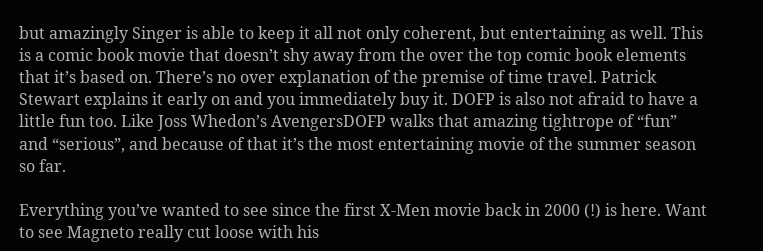but amazingly Singer is able to keep it all not only coherent, but entertaining as well. This is a comic book movie that doesn’t shy away from the over the top comic book elements that it’s based on. There’s no over explanation of the premise of time travel. Patrick Stewart explains it early on and you immediately buy it. DOFP is also not afraid to have a little fun too. Like Joss Whedon’s AvengersDOFP walks that amazing tightrope of “fun” and “serious”, and because of that it’s the most entertaining movie of the summer season so far.

Everything you’ve wanted to see since the first X-Men movie back in 2000 (!) is here. Want to see Magneto really cut loose with his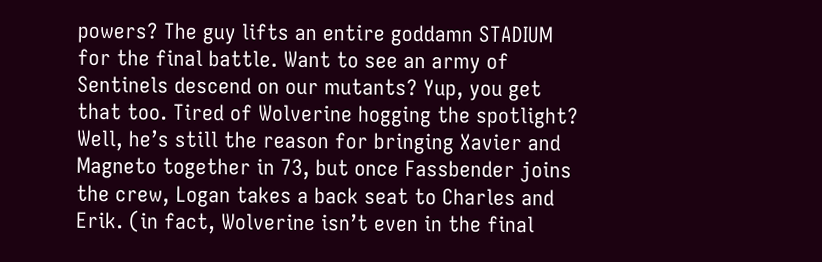powers? The guy lifts an entire goddamn STADIUM for the final battle. Want to see an army of Sentinels descend on our mutants? Yup, you get that too. Tired of Wolverine hogging the spotlight? Well, he’s still the reason for bringing Xavier and Magneto together in 73, but once Fassbender joins the crew, Logan takes a back seat to Charles and Erik. (in fact, Wolverine isn’t even in the final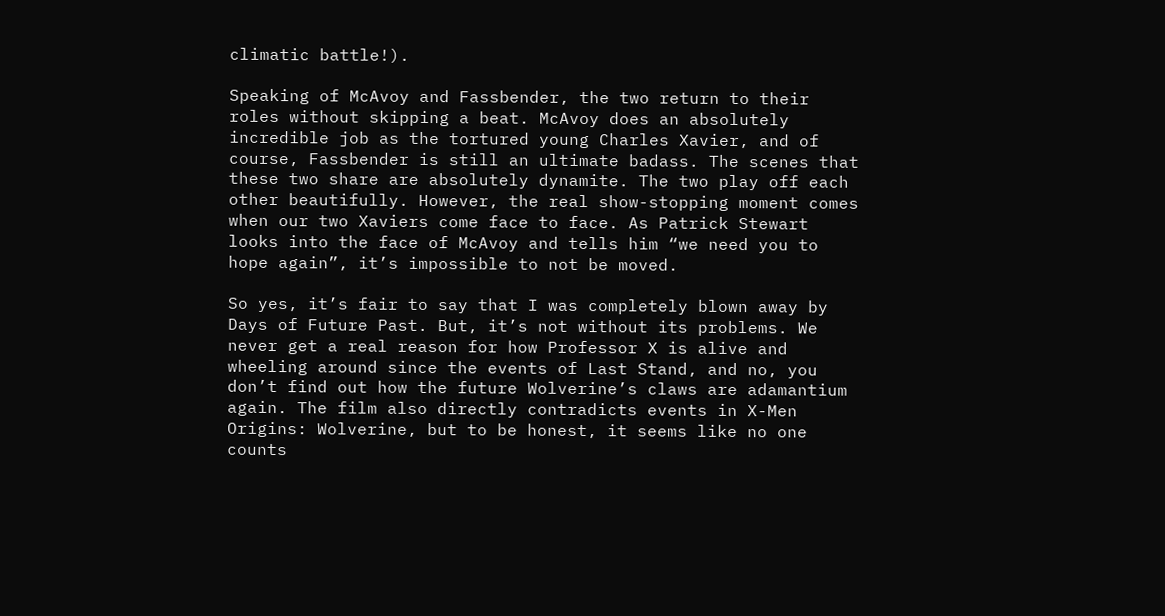climatic battle!).

Speaking of McAvoy and Fassbender, the two return to their roles without skipping a beat. McAvoy does an absolutely incredible job as the tortured young Charles Xavier, and of course, Fassbender is still an ultimate badass. The scenes that these two share are absolutely dynamite. The two play off each other beautifully. However, the real show-stopping moment comes when our two Xaviers come face to face. As Patrick Stewart looks into the face of McAvoy and tells him “we need you to hope again”, it’s impossible to not be moved.

So yes, it’s fair to say that I was completely blown away by Days of Future Past. But, it’s not without its problems. We never get a real reason for how Professor X is alive and wheeling around since the events of Last Stand, and no, you don’t find out how the future Wolverine’s claws are adamantium again. The film also directly contradicts events in X-Men Origins: Wolverine, but to be honest, it seems like no one counts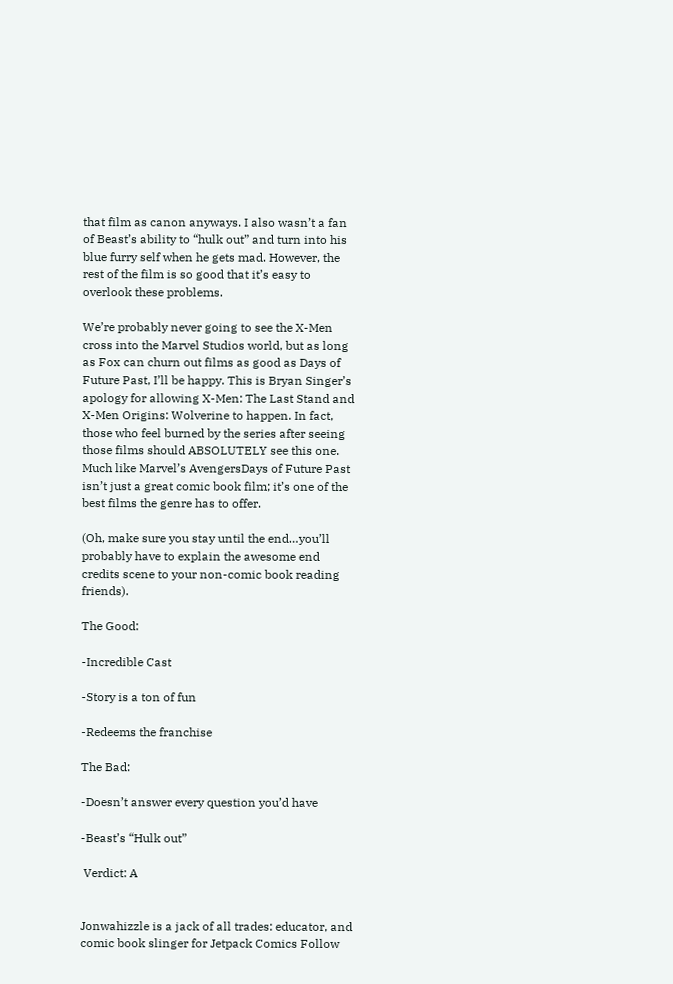that film as canon anyways. I also wasn’t a fan of Beast’s ability to “hulk out” and turn into his blue furry self when he gets mad. However, the rest of the film is so good that it’s easy to overlook these problems.

We’re probably never going to see the X-Men cross into the Marvel Studios world, but as long as Fox can churn out films as good as Days of Future Past, I’ll be happy. This is Bryan Singer’s apology for allowing X-Men: The Last Stand and X-Men Origins: Wolverine to happen. In fact, those who feel burned by the series after seeing those films should ABSOLUTELY see this one. Much like Marvel’s AvengersDays of Future Past isn’t just a great comic book film; it’s one of the best films the genre has to offer.

(Oh, make sure you stay until the end…you’ll probably have to explain the awesome end credits scene to your non-comic book reading friends).

The Good:

-Incredible Cast

-Story is a ton of fun

-Redeems the franchise

The Bad:

-Doesn’t answer every question you’d have

-Beast’s “Hulk out”

 Verdict: A


Jonwahizzle is a jack of all trades: educator, and comic book slinger for Jetpack Comics Follow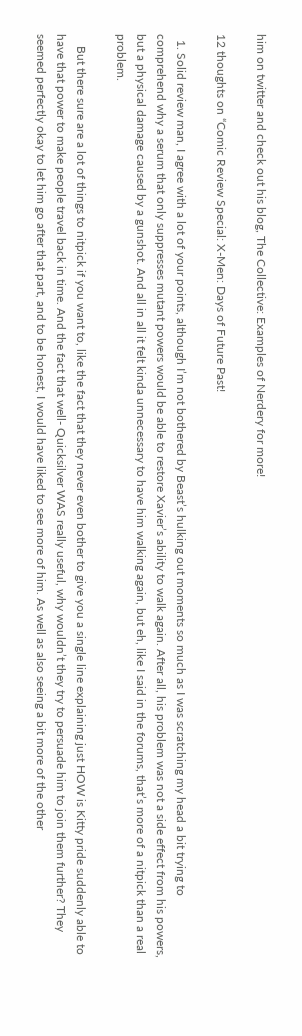him on twitter and check out his blog, The Collective: Examples of Nerdery for more!

12 thoughts on “Comic Review Special: X-Men: Days of Future Past!

  1. Solid review man, I agree with a lot of your points, although I’m not bothered by Beast’s hulking out moments so much as I was scratching my head a bit trying to comprehend why a serum that only suppresses mutant powers would be able to restore Xavier’s ability to walk again. After all, his problem was not a side effect from his powers, but a physical damage caused by a gunshot. And all in all it felt kinda unnecessary to have him walking again, but eh, like I said in the forums, that’s more of a nitpick than a real problem.

    But there sure are a lot of things to nitpick if you want to, like the fact that they never even bother to give you a single line explaining just HOW is Kitty pride suddenly able to have that power to make people travel back in time. And the fact that well- Quicksilver WAS really useful, why wouldn’t they try to persuade him to join them further? They seemed perfectly okay to let him go after that part, and to be honest, I would have liked to see more of him. As well as also seeing a bit more of the other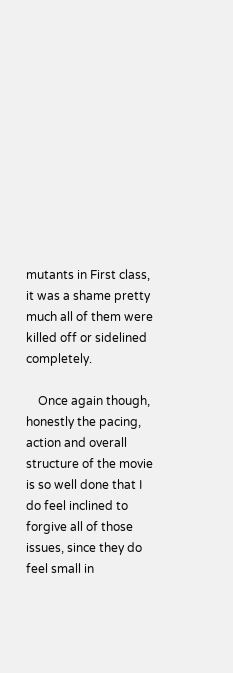mutants in First class, it was a shame pretty much all of them were killed off or sidelined completely.

    Once again though, honestly the pacing, action and overall structure of the movie is so well done that I do feel inclined to forgive all of those issues, since they do feel small in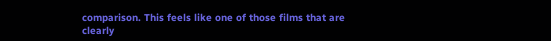comparison. This feels like one of those films that are clearly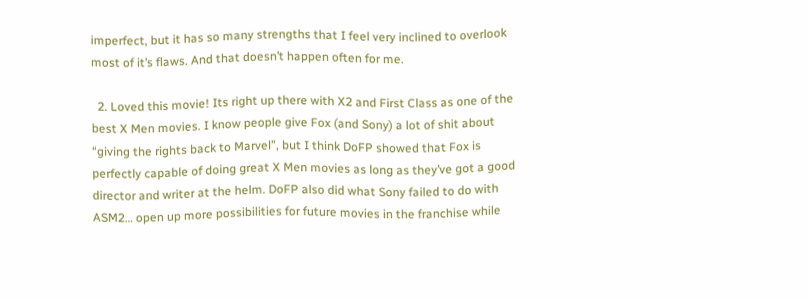imperfect, but it has so many strengths that I feel very inclined to overlook most of it’s flaws. And that doesn’t happen often for me.

  2. Loved this movie! Its right up there with X2 and First Class as one of the best X Men movies. I know people give Fox (and Sony) a lot of shit about “giving the rights back to Marvel”, but I think DoFP showed that Fox is perfectly capable of doing great X Men movies as long as they’ve got a good director and writer at the helm. DoFP also did what Sony failed to do with ASM2… open up more possibilities for future movies in the franchise while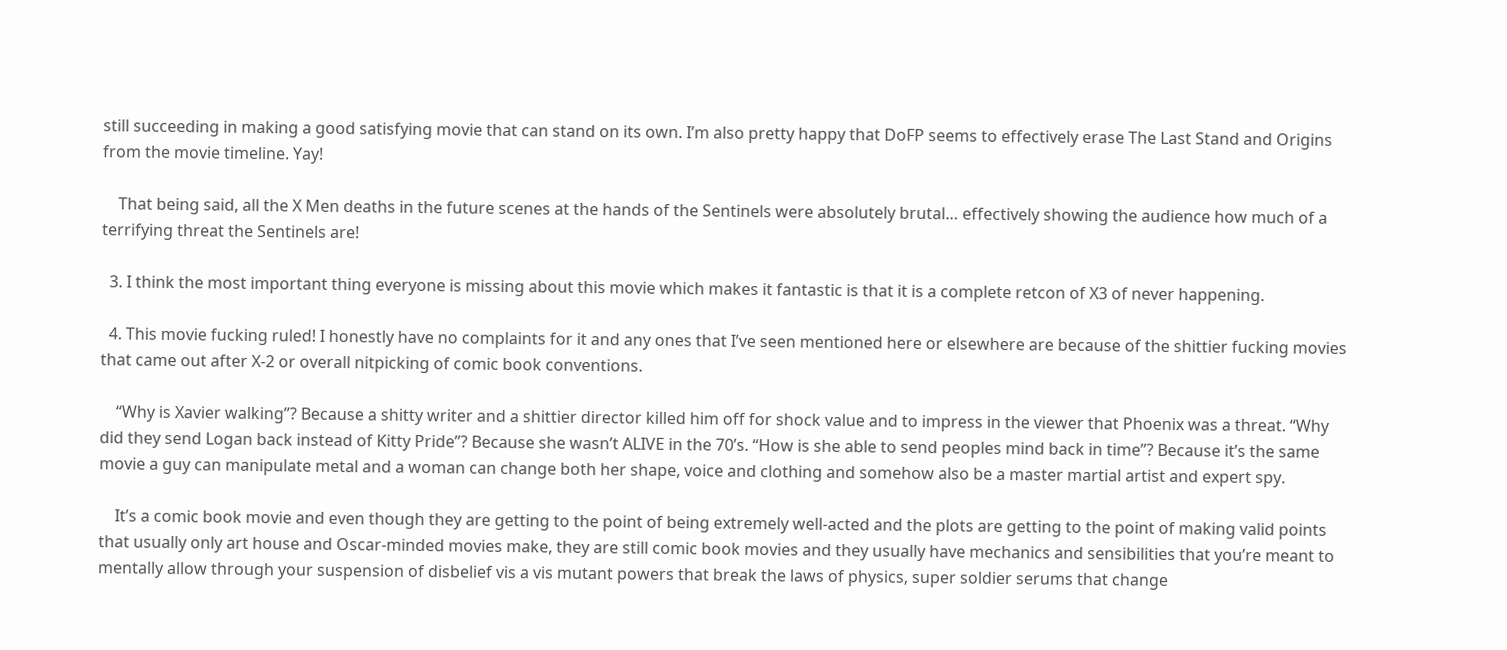still succeeding in making a good satisfying movie that can stand on its own. I’m also pretty happy that DoFP seems to effectively erase The Last Stand and Origins from the movie timeline. Yay!

    That being said, all the X Men deaths in the future scenes at the hands of the Sentinels were absolutely brutal… effectively showing the audience how much of a terrifying threat the Sentinels are!

  3. I think the most important thing everyone is missing about this movie which makes it fantastic is that it is a complete retcon of X3 of never happening.

  4. This movie fucking ruled! I honestly have no complaints for it and any ones that I’ve seen mentioned here or elsewhere are because of the shittier fucking movies that came out after X-2 or overall nitpicking of comic book conventions.

    “Why is Xavier walking”? Because a shitty writer and a shittier director killed him off for shock value and to impress in the viewer that Phoenix was a threat. “Why did they send Logan back instead of Kitty Pride”? Because she wasn’t ALIVE in the 70’s. “How is she able to send peoples mind back in time”? Because it’s the same movie a guy can manipulate metal and a woman can change both her shape, voice and clothing and somehow also be a master martial artist and expert spy.

    It’s a comic book movie and even though they are getting to the point of being extremely well-acted and the plots are getting to the point of making valid points that usually only art house and Oscar-minded movies make, they are still comic book movies and they usually have mechanics and sensibilities that you’re meant to mentally allow through your suspension of disbelief vis a vis mutant powers that break the laws of physics, super soldier serums that change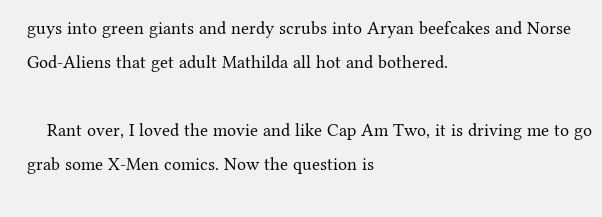guys into green giants and nerdy scrubs into Aryan beefcakes and Norse God-Aliens that get adult Mathilda all hot and bothered.

    Rant over, I loved the movie and like Cap Am Two, it is driving me to go grab some X-Men comics. Now the question is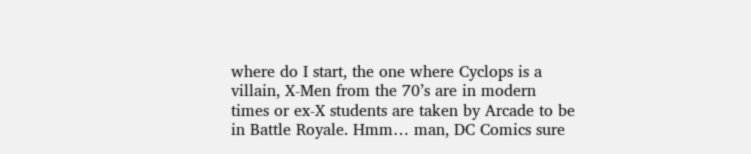where do I start, the one where Cyclops is a villain, X-Men from the 70’s are in modern times or ex-X students are taken by Arcade to be in Battle Royale. Hmm… man, DC Comics sure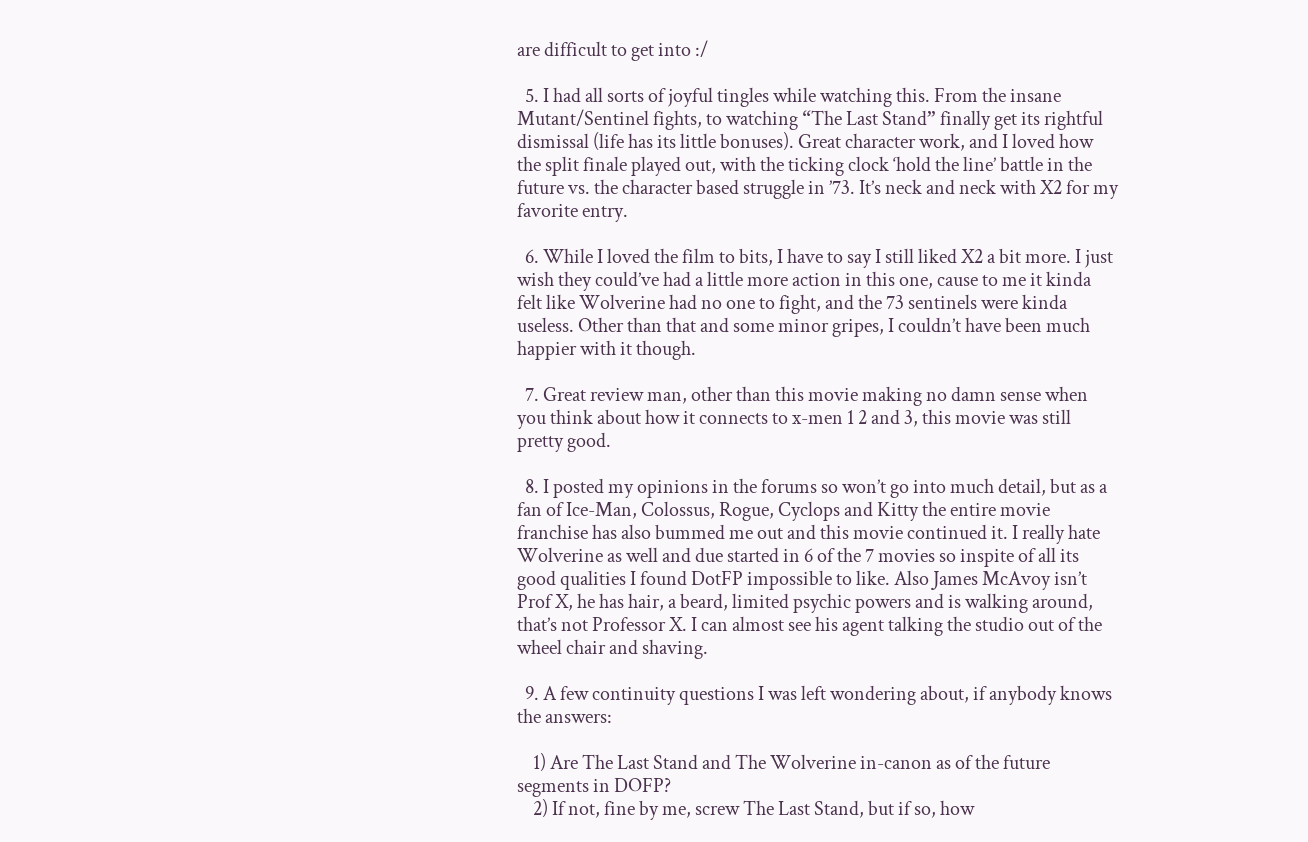are difficult to get into :/

  5. I had all sorts of joyful tingles while watching this. From the insane Mutant/Sentinel fights, to watching “The Last Stand” finally get its rightful dismissal (life has its little bonuses). Great character work, and I loved how the split finale played out, with the ticking clock ‘hold the line’ battle in the future vs. the character based struggle in ’73. It’s neck and neck with X2 for my favorite entry.

  6. While I loved the film to bits, I have to say I still liked X2 a bit more. I just wish they could’ve had a little more action in this one, cause to me it kinda felt like Wolverine had no one to fight, and the 73 sentinels were kinda useless. Other than that and some minor gripes, I couldn’t have been much happier with it though.

  7. Great review man, other than this movie making no damn sense when you think about how it connects to x-men 1 2 and 3, this movie was still pretty good.

  8. I posted my opinions in the forums so won’t go into much detail, but as a fan of Ice-Man, Colossus, Rogue, Cyclops and Kitty the entire movie franchise has also bummed me out and this movie continued it. I really hate Wolverine as well and due started in 6 of the 7 movies so inspite of all its good qualities I found DotFP impossible to like. Also James McAvoy isn’t Prof X, he has hair, a beard, limited psychic powers and is walking around, that’s not Professor X. I can almost see his agent talking the studio out of the wheel chair and shaving.

  9. A few continuity questions I was left wondering about, if anybody knows the answers:

    1) Are The Last Stand and The Wolverine in-canon as of the future segments in DOFP?
    2) If not, fine by me, screw The Last Stand, but if so, how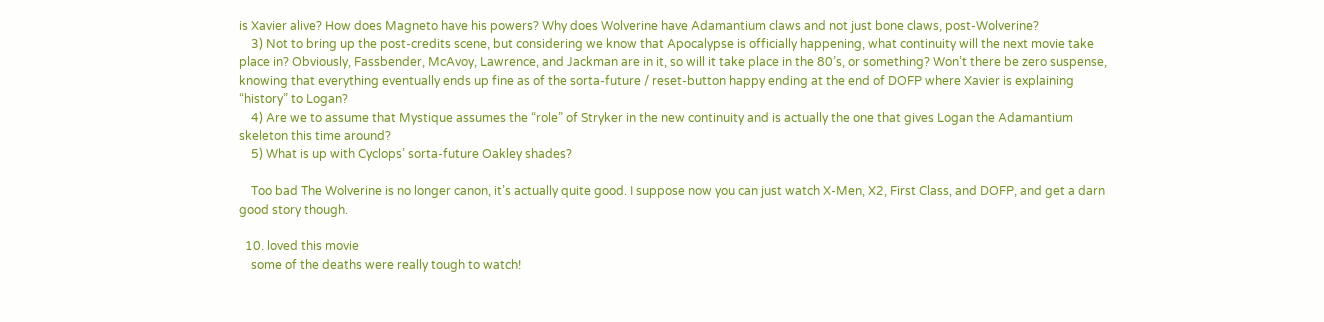is Xavier alive? How does Magneto have his powers? Why does Wolverine have Adamantium claws and not just bone claws, post-Wolverine?
    3) Not to bring up the post-credits scene, but considering we know that Apocalypse is officially happening, what continuity will the next movie take place in? Obviously, Fassbender, McAvoy, Lawrence, and Jackman are in it, so will it take place in the 80’s, or something? Won’t there be zero suspense, knowing that everything eventually ends up fine as of the sorta-future / reset-button happy ending at the end of DOFP where Xavier is explaining “history” to Logan?
    4) Are we to assume that Mystique assumes the “role” of Stryker in the new continuity and is actually the one that gives Logan the Adamantium skeleton this time around?
    5) What is up with Cyclops’ sorta-future Oakley shades?

    Too bad The Wolverine is no longer canon, it’s actually quite good. I suppose now you can just watch X-Men, X2, First Class, and DOFP, and get a darn good story though.

  10. loved this movie
    some of the deaths were really tough to watch!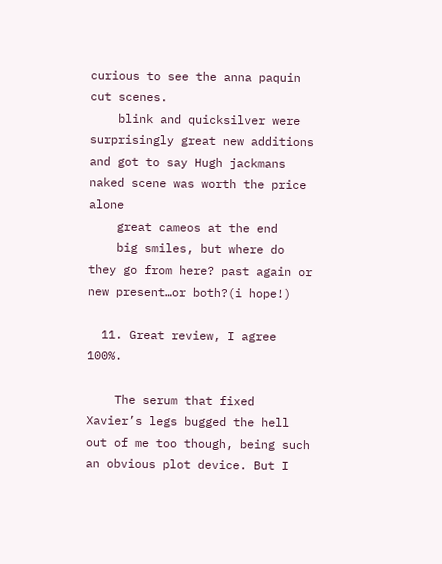curious to see the anna paquin cut scenes.
    blink and quicksilver were surprisingly great new additions and got to say Hugh jackmans naked scene was worth the price alone
    great cameos at the end
    big smiles, but where do they go from here? past again or new present…or both?(i hope!)

  11. Great review, I agree 100%.

    The serum that fixed Xavier’s legs bugged the hell out of me too though, being such an obvious plot device. But I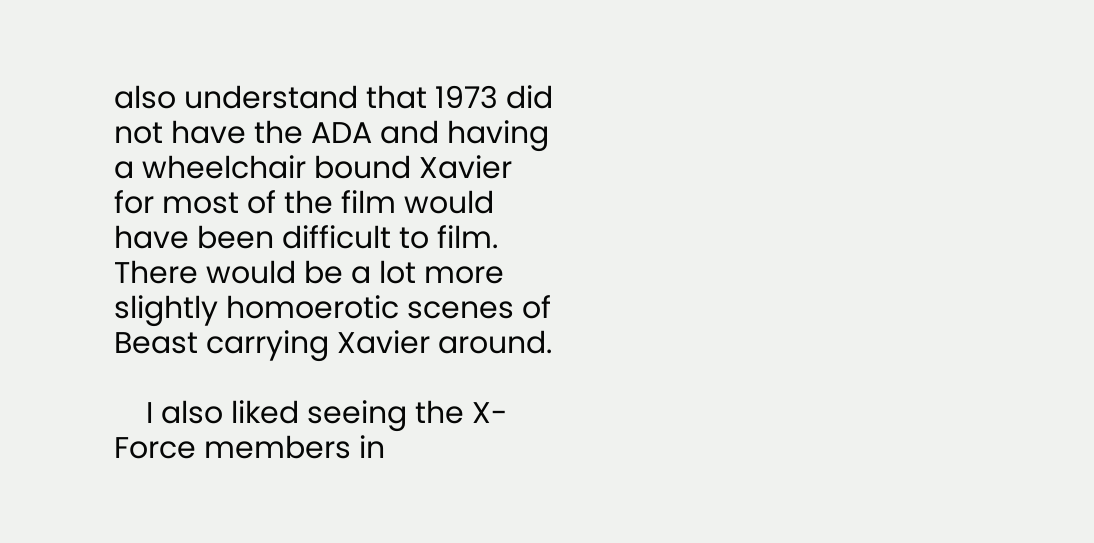also understand that 1973 did not have the ADA and having a wheelchair bound Xavier for most of the film would have been difficult to film. There would be a lot more slightly homoerotic scenes of Beast carrying Xavier around.

    I also liked seeing the X-Force members in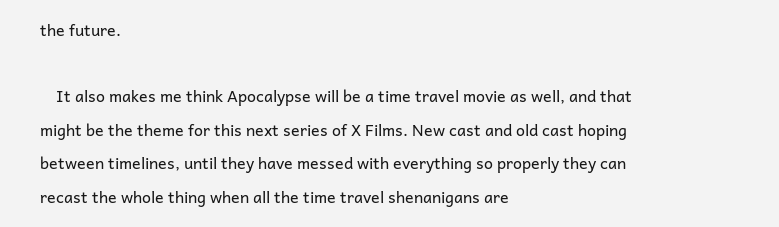the future.

    It also makes me think Apocalypse will be a time travel movie as well, and that might be the theme for this next series of X Films. New cast and old cast hoping between timelines, until they have messed with everything so properly they can recast the whole thing when all the time travel shenanigans are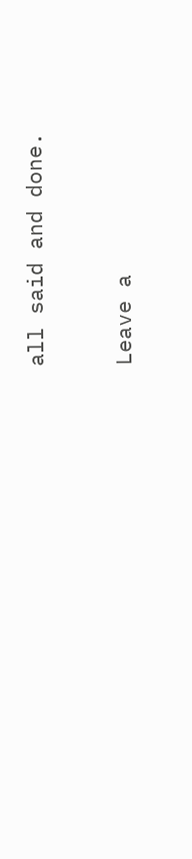all said and done.

Leave a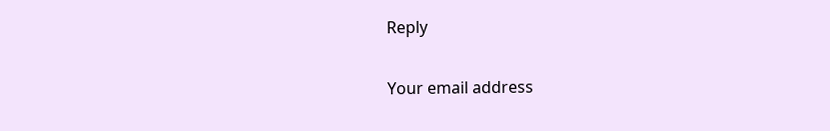Reply

Your email address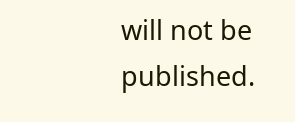will not be published.